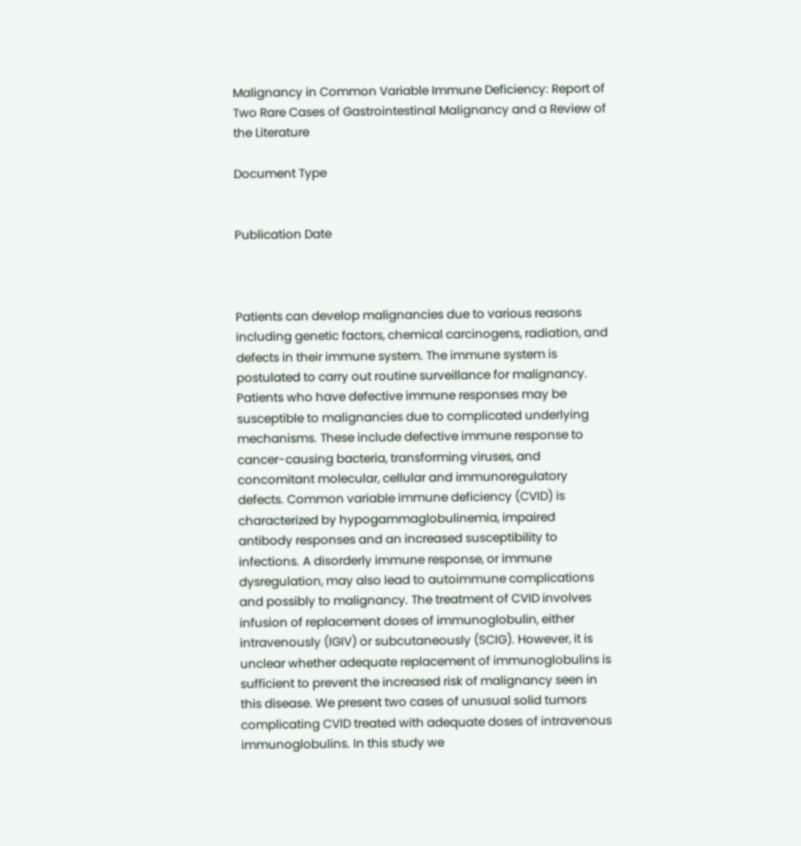Malignancy in Common Variable Immune Deficiency: Report of Two Rare Cases of Gastrointestinal Malignancy and a Review of the Literature

Document Type


Publication Date



Patients can develop malignancies due to various reasons including genetic factors, chemical carcinogens, radiation, and defects in their immune system. The immune system is postulated to carry out routine surveillance for malignancy. Patients who have defective immune responses may be susceptible to malignancies due to complicated underlying mechanisms. These include defective immune response to cancer-causing bacteria, transforming viruses, and concomitant molecular, cellular and immunoregulatory defects. Common variable immune deficiency (CVID) is characterized by hypogammaglobulinemia, impaired antibody responses and an increased susceptibility to infections. A disorderly immune response, or immune dysregulation, may also lead to autoimmune complications and possibly to malignancy. The treatment of CVID involves infusion of replacement doses of immunoglobulin, either intravenously (IGIV) or subcutaneously (SCIG). However, it is unclear whether adequate replacement of immunoglobulins is sufficient to prevent the increased risk of malignancy seen in this disease. We present two cases of unusual solid tumors complicating CVID treated with adequate doses of intravenous immunoglobulins. In this study we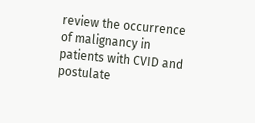review the occurrence of malignancy in patients with CVID and postulate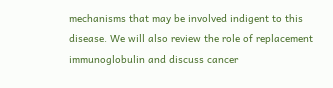mechanisms that may be involved indigent to this disease. We will also review the role of replacement immunoglobulin and discuss cancer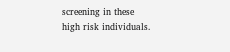screening in these high risk individuals.